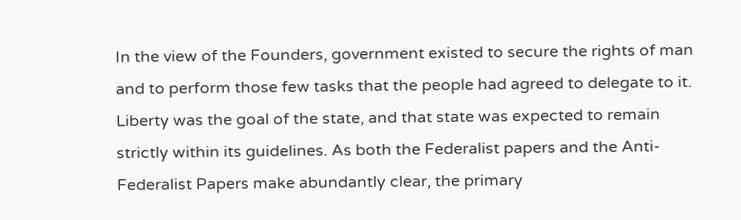In the view of the Founders, government existed to secure the rights of man and to perform those few tasks that the people had agreed to delegate to it. Liberty was the goal of the state, and that state was expected to remain strictly within its guidelines. As both the Federalist papers and the Anti-Federalist Papers make abundantly clear, the primary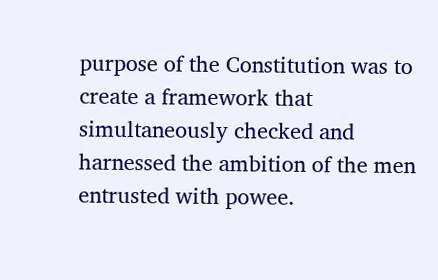purpose of the Constitution was to create a framework that simultaneously checked and harnessed the ambition of the men entrusted with powee.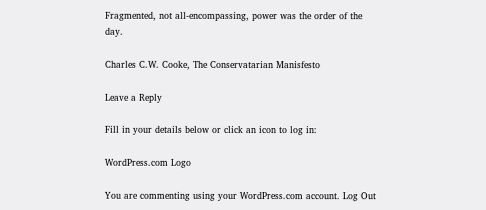Fragmented, not all-encompassing, power was the order of the day.

Charles C.W. Cooke, The Conservatarian Manisfesto

Leave a Reply

Fill in your details below or click an icon to log in:

WordPress.com Logo

You are commenting using your WordPress.com account. Log Out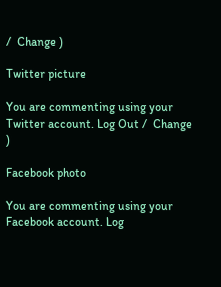/  Change )

Twitter picture

You are commenting using your Twitter account. Log Out /  Change )

Facebook photo

You are commenting using your Facebook account. Log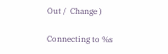Out /  Change )

Connecting to %s